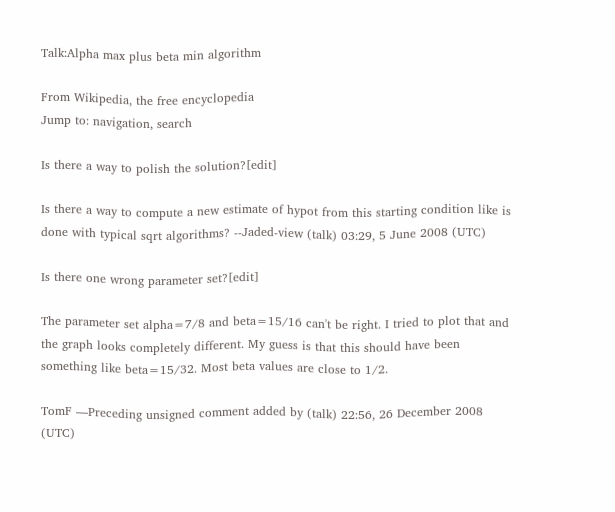Talk:Alpha max plus beta min algorithm

From Wikipedia, the free encyclopedia
Jump to: navigation, search

Is there a way to polish the solution?[edit]

Is there a way to compute a new estimate of hypot from this starting condition like is done with typical sqrt algorithms? --Jaded-view (talk) 03:29, 5 June 2008 (UTC)

Is there one wrong parameter set?[edit]

The parameter set alpha=7/8 and beta=15/16 can't be right. I tried to plot that and the graph looks completely different. My guess is that this should have been something like beta=15/32. Most beta values are close to 1/2.

TomF —Preceding unsigned comment added by (talk) 22:56, 26 December 2008 (UTC)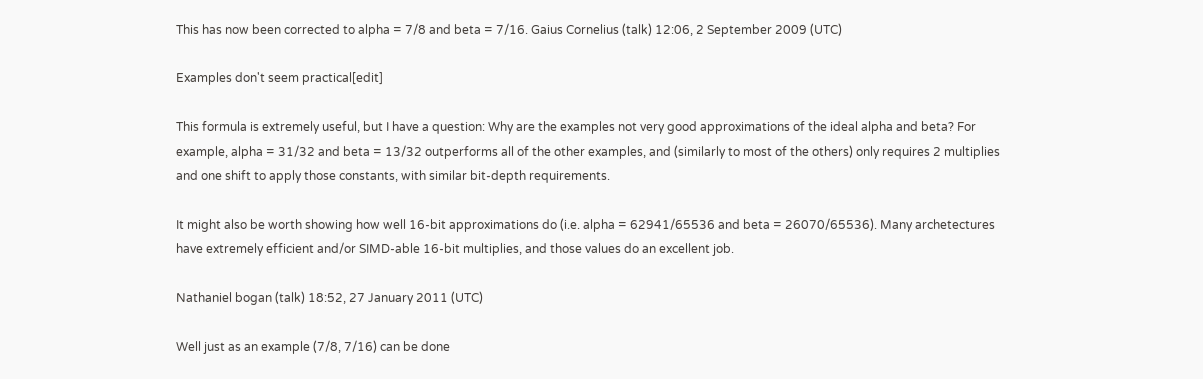This has now been corrected to alpha = 7/8 and beta = 7/16. Gaius Cornelius (talk) 12:06, 2 September 2009 (UTC)

Examples don't seem practical[edit]

This formula is extremely useful, but I have a question: Why are the examples not very good approximations of the ideal alpha and beta? For example, alpha = 31/32 and beta = 13/32 outperforms all of the other examples, and (similarly to most of the others) only requires 2 multiplies and one shift to apply those constants, with similar bit-depth requirements.

It might also be worth showing how well 16-bit approximations do (i.e. alpha = 62941/65536 and beta = 26070/65536). Many archetectures have extremely efficient and/or SIMD-able 16-bit multiplies, and those values do an excellent job.

Nathaniel bogan (talk) 18:52, 27 January 2011 (UTC)

Well just as an example (7/8, 7/16) can be done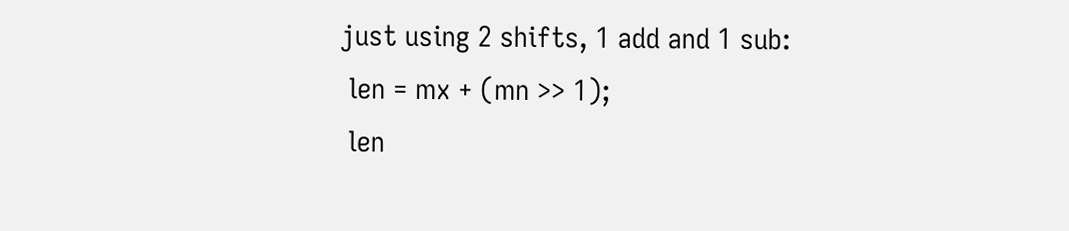just using 2 shifts, 1 add and 1 sub:
 len = mx + (mn >> 1);
 len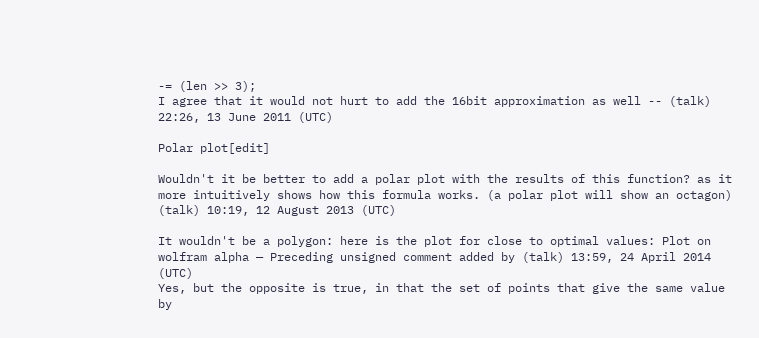-= (len >> 3);
I agree that it would not hurt to add the 16bit approximation as well -- (talk) 22:26, 13 June 2011 (UTC)

Polar plot[edit]

Wouldn't it be better to add a polar plot with the results of this function? as it more intuitively shows how this formula works. (a polar plot will show an octagon) (talk) 10:19, 12 August 2013 (UTC)

It wouldn't be a polygon: here is the plot for close to optimal values: Plot on wolfram alpha — Preceding unsigned comment added by (talk) 13:59, 24 April 2014 (UTC)
Yes, but the opposite is true, in that the set of points that give the same value by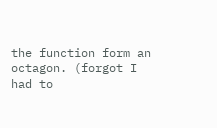the function form an octagon. (forgot I had to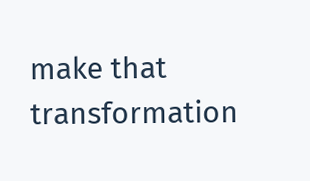make that transformation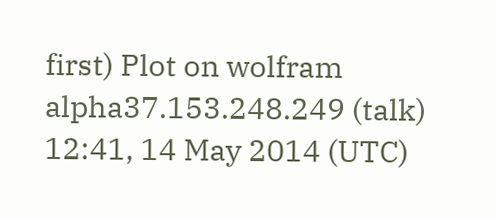first) Plot on wolfram alpha37.153.248.249 (talk) 12:41, 14 May 2014 (UTC)